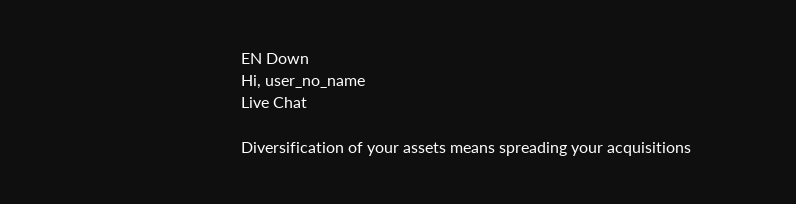EN Down
Hi, user_no_name
Live Chat

Diversification of your assets means spreading your acquisitions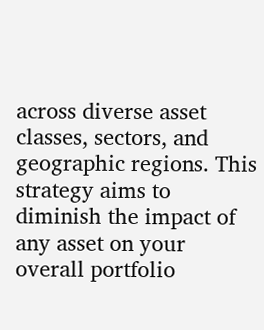across diverse asset classes, sectors, and geographic regions. This strategy aims to diminish the impact of any asset on your overall portfolio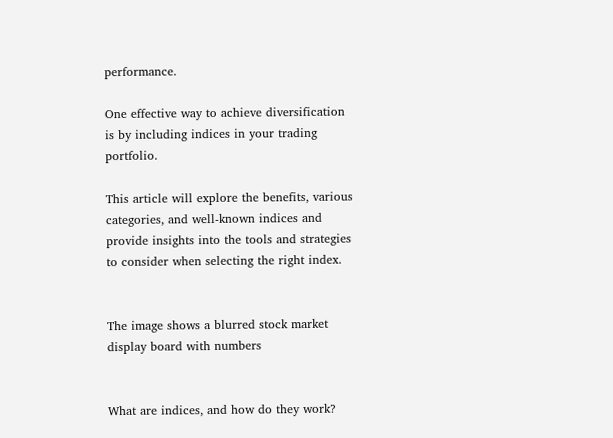performance.

One effective way to achieve diversification is by including indices in your trading portfolio.

This article will explore the benefits, various categories, and well-known indices and provide insights into the tools and strategies to consider when selecting the right index.


The image shows a blurred stock market display board with numbers


What are indices, and how do they work?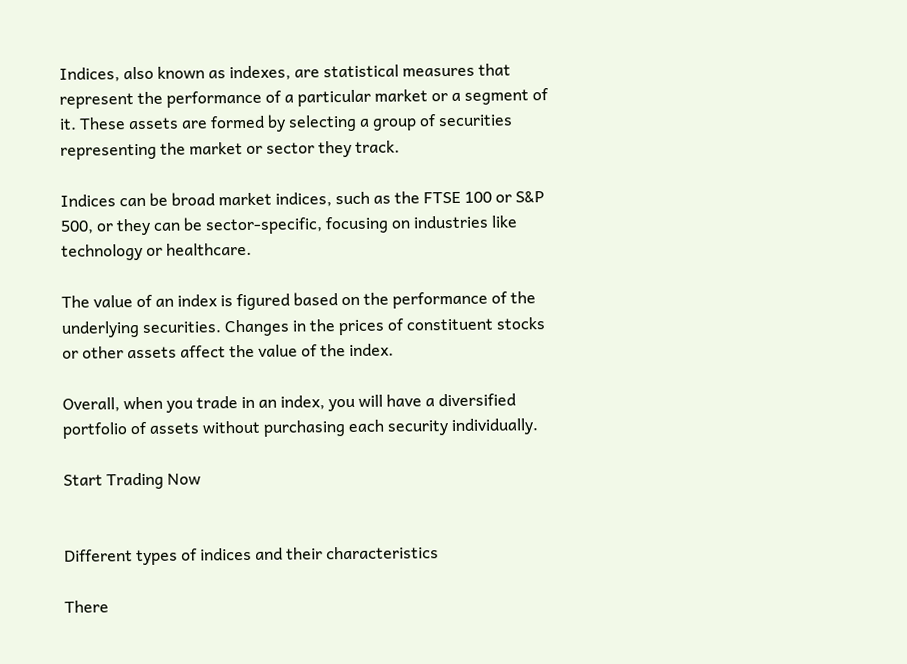Indices, also known as indexes, are statistical measures that represent the performance of a particular market or a segment of it. These assets are formed by selecting a group of securities representing the market or sector they track.

Indices can be broad market indices, such as the FTSE 100 or S&P 500, or they can be sector-specific, focusing on industries like technology or healthcare.

The value of an index is figured based on the performance of the underlying securities. Changes in the prices of constituent stocks or other assets affect the value of the index.

Overall, when you trade in an index, you will have a diversified portfolio of assets without purchasing each security individually.

Start Trading Now


Different types of indices and their characteristics

There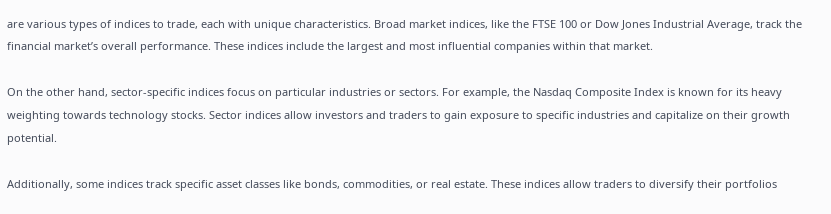are various types of indices to trade, each with unique characteristics. Broad market indices, like the FTSE 100 or Dow Jones Industrial Average, track the financial market’s overall performance. These indices include the largest and most influential companies within that market.

On the other hand, sector-specific indices focus on particular industries or sectors. For example, the Nasdaq Composite Index is known for its heavy weighting towards technology stocks. Sector indices allow investors and traders to gain exposure to specific industries and capitalize on their growth potential.

Additionally, some indices track specific asset classes like bonds, commodities, or real estate. These indices allow traders to diversify their portfolios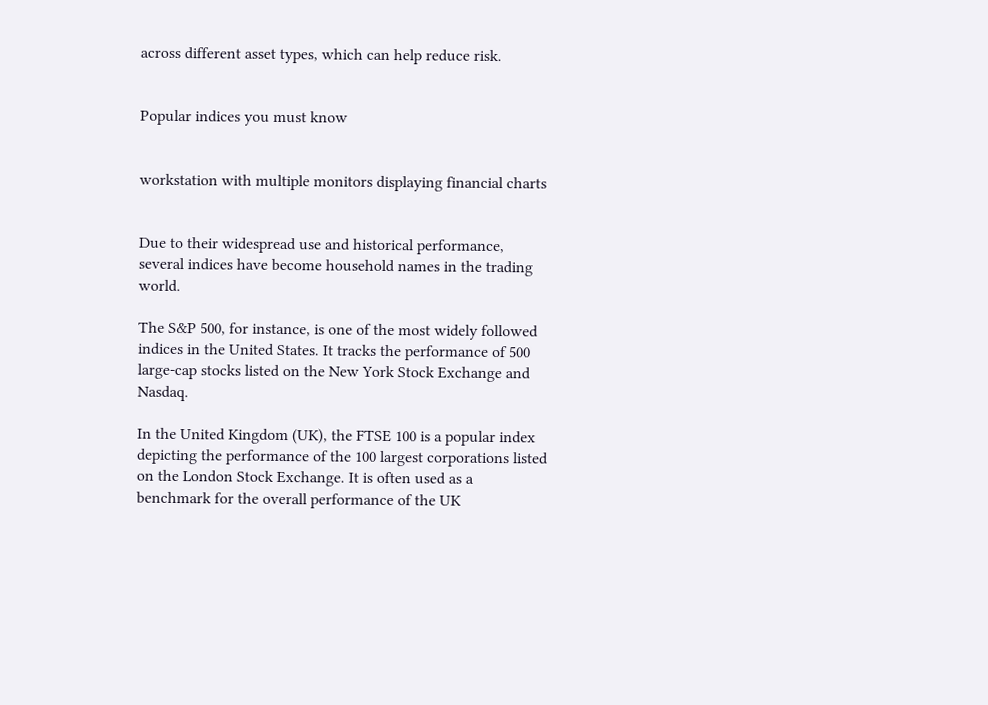across different asset types, which can help reduce risk.


Popular indices you must know


workstation with multiple monitors displaying financial charts


Due to their widespread use and historical performance, several indices have become household names in the trading world.

The S&P 500, for instance, is one of the most widely followed indices in the United States. It tracks the performance of 500 large-cap stocks listed on the New York Stock Exchange and Nasdaq.

In the United Kingdom (UK), the FTSE 100 is a popular index depicting the performance of the 100 largest corporations listed on the London Stock Exchange. It is often used as a benchmark for the overall performance of the UK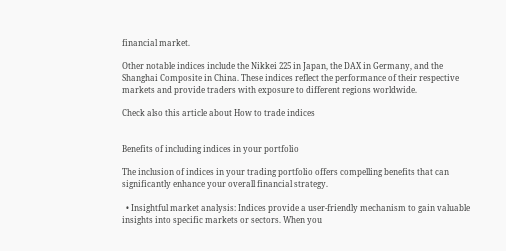financial market.

Other notable indices include the Nikkei 225 in Japan, the DAX in Germany, and the Shanghai Composite in China. These indices reflect the performance of their respective markets and provide traders with exposure to different regions worldwide.

Check also this article about How to trade indices


Benefits of including indices in your portfolio

The inclusion of indices in your trading portfolio offers compelling benefits that can significantly enhance your overall financial strategy.

  • Insightful market analysis: Indices provide a user-friendly mechanism to gain valuable insights into specific markets or sectors. When you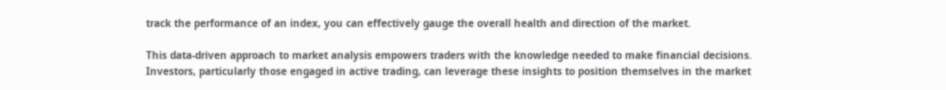track the performance of an index, you can effectively gauge the overall health and direction of the market.

This data-driven approach to market analysis empowers traders with the knowledge needed to make financial decisions. Investors, particularly those engaged in active trading, can leverage these insights to position themselves in the market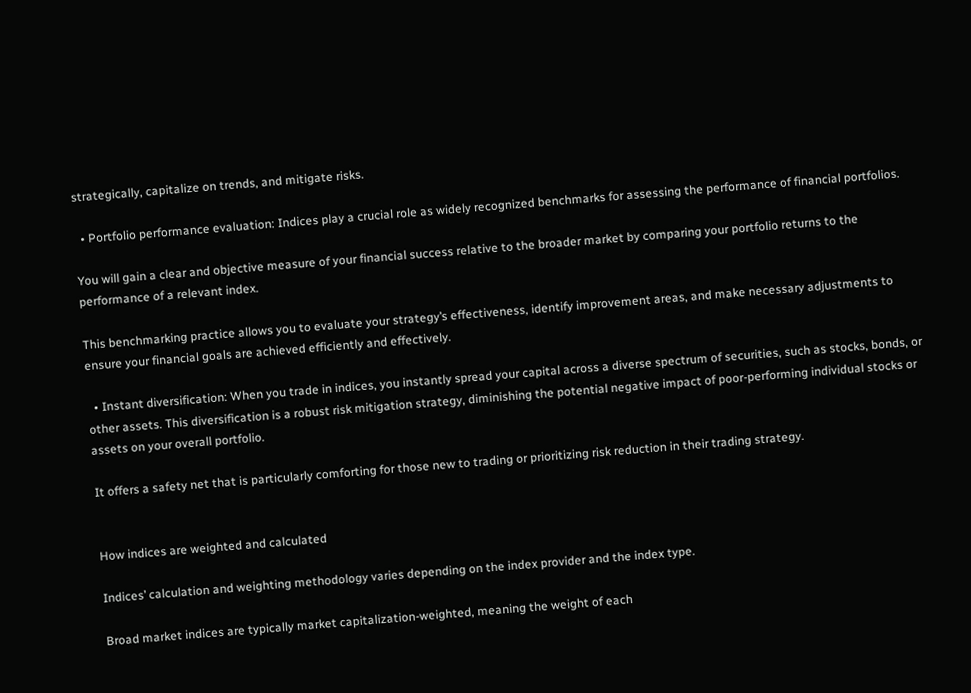strategically, capitalize on trends, and mitigate risks.

  • Portfolio performance evaluation: Indices play a crucial role as widely recognized benchmarks for assessing the performance of financial portfolios.

You will gain a clear and objective measure of your financial success relative to the broader market by comparing your portfolio returns to the performance of a relevant index.

This benchmarking practice allows you to evaluate your strategy’s effectiveness, identify improvement areas, and make necessary adjustments to ensure your financial goals are achieved efficiently and effectively.

  • Instant diversification: When you trade in indices, you instantly spread your capital across a diverse spectrum of securities, such as stocks, bonds, or other assets. This diversification is a robust risk mitigation strategy, diminishing the potential negative impact of poor-performing individual stocks or assets on your overall portfolio.

It offers a safety net that is particularly comforting for those new to trading or prioritizing risk reduction in their trading strategy.


How indices are weighted and calculated

Indices’ calculation and weighting methodology varies depending on the index provider and the index type.

Broad market indices are typically market capitalization-weighted, meaning the weight of each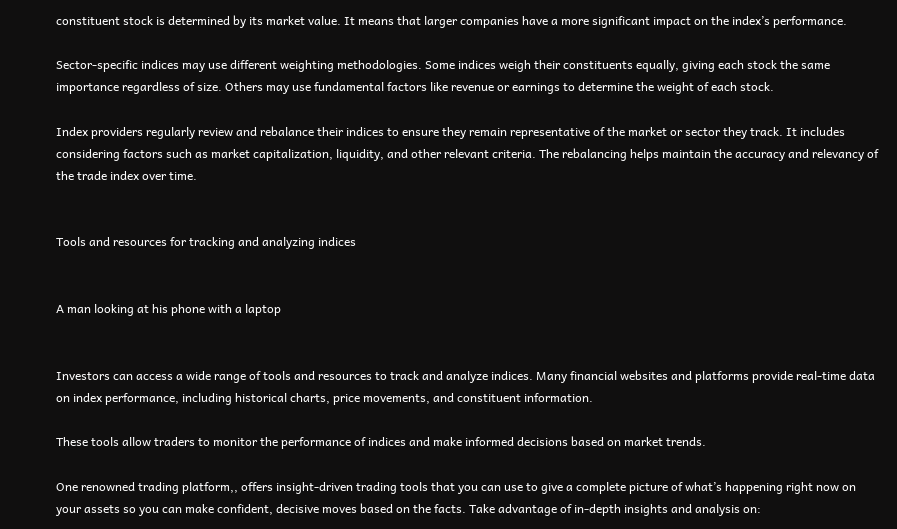constituent stock is determined by its market value. It means that larger companies have a more significant impact on the index’s performance.

Sector-specific indices may use different weighting methodologies. Some indices weigh their constituents equally, giving each stock the same importance regardless of size. Others may use fundamental factors like revenue or earnings to determine the weight of each stock.

Index providers regularly review and rebalance their indices to ensure they remain representative of the market or sector they track. It includes considering factors such as market capitalization, liquidity, and other relevant criteria. The rebalancing helps maintain the accuracy and relevancy of the trade index over time.


Tools and resources for tracking and analyzing indices


A man looking at his phone with a laptop


Investors can access a wide range of tools and resources to track and analyze indices. Many financial websites and platforms provide real-time data on index performance, including historical charts, price movements, and constituent information.

These tools allow traders to monitor the performance of indices and make informed decisions based on market trends.

One renowned trading platform,, offers insight-driven trading tools that you can use to give a complete picture of what’s happening right now on your assets so you can make confident, decisive moves based on the facts. Take advantage of in-depth insights and analysis on: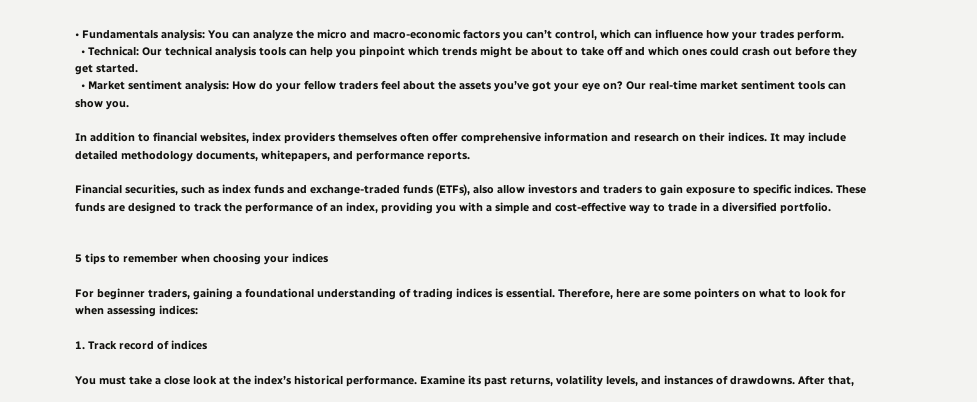• Fundamentals analysis: You can analyze the micro and macro-economic factors you can’t control, which can influence how your trades perform.
  • Technical: Our technical analysis tools can help you pinpoint which trends might be about to take off and which ones could crash out before they get started.
  • Market sentiment analysis: How do your fellow traders feel about the assets you’ve got your eye on? Our real-time market sentiment tools can show you.

In addition to financial websites, index providers themselves often offer comprehensive information and research on their indices. It may include detailed methodology documents, whitepapers, and performance reports.

Financial securities, such as index funds and exchange-traded funds (ETFs), also allow investors and traders to gain exposure to specific indices. These funds are designed to track the performance of an index, providing you with a simple and cost-effective way to trade in a diversified portfolio.


5 tips to remember when choosing your indices

For beginner traders, gaining a foundational understanding of trading indices is essential. Therefore, here are some pointers on what to look for when assessing indices:

1. Track record of indices

You must take a close look at the index’s historical performance. Examine its past returns, volatility levels, and instances of drawdowns. After that,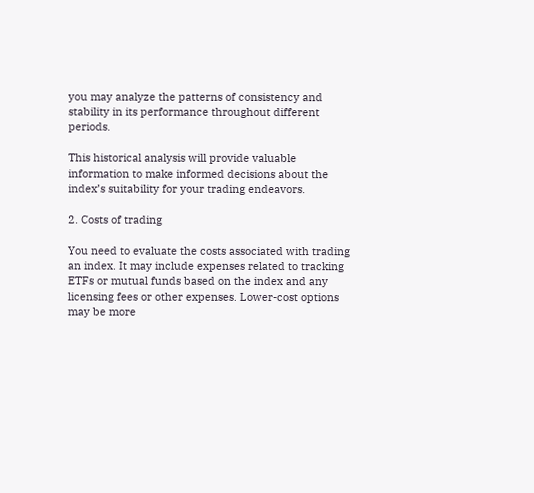you may analyze the patterns of consistency and stability in its performance throughout different periods.

This historical analysis will provide valuable information to make informed decisions about the index’s suitability for your trading endeavors.

2. Costs of trading

You need to evaluate the costs associated with trading an index. It may include expenses related to tracking ETFs or mutual funds based on the index and any licensing fees or other expenses. Lower-cost options may be more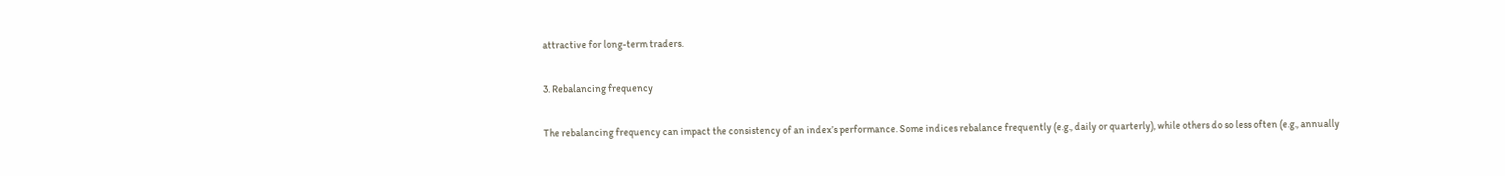attractive for long-term traders.

3. Rebalancing frequency

The rebalancing frequency can impact the consistency of an index’s performance. Some indices rebalance frequently (e.g., daily or quarterly), while others do so less often (e.g., annually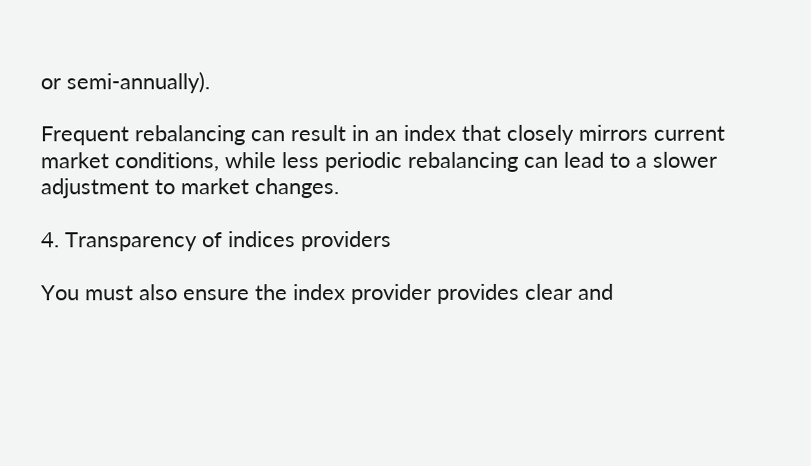or semi-annually).

Frequent rebalancing can result in an index that closely mirrors current market conditions, while less periodic rebalancing can lead to a slower adjustment to market changes.

4. Transparency of indices providers

You must also ensure the index provider provides clear and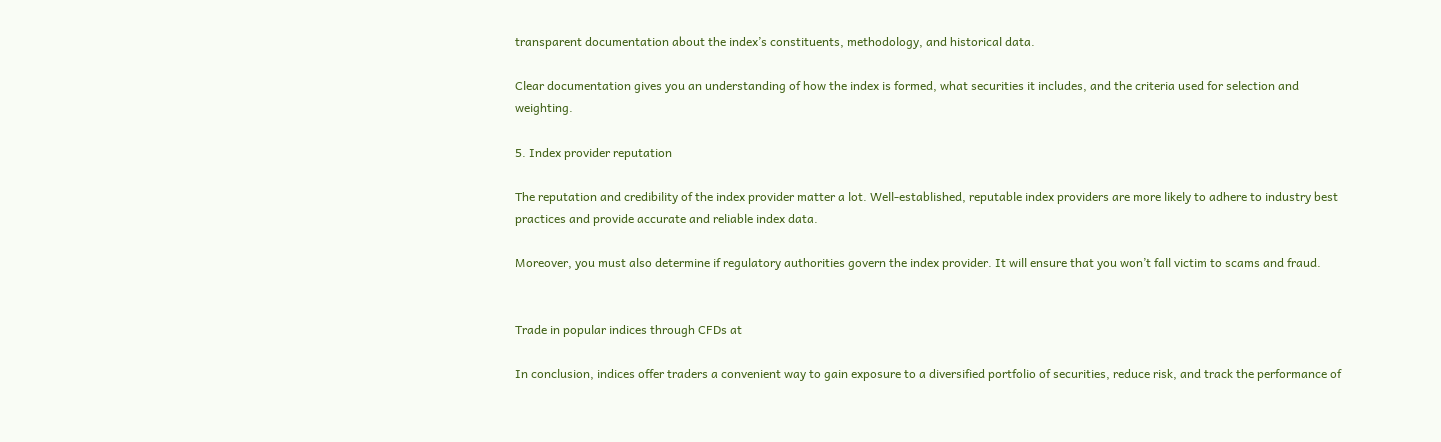transparent documentation about the index’s constituents, methodology, and historical data.

Clear documentation gives you an understanding of how the index is formed, what securities it includes, and the criteria used for selection and weighting.

5. Index provider reputation

The reputation and credibility of the index provider matter a lot. Well-established, reputable index providers are more likely to adhere to industry best practices and provide accurate and reliable index data.

Moreover, you must also determine if regulatory authorities govern the index provider. It will ensure that you won’t fall victim to scams and fraud.


Trade in popular indices through CFDs at

In conclusion, indices offer traders a convenient way to gain exposure to a diversified portfolio of securities, reduce risk, and track the performance of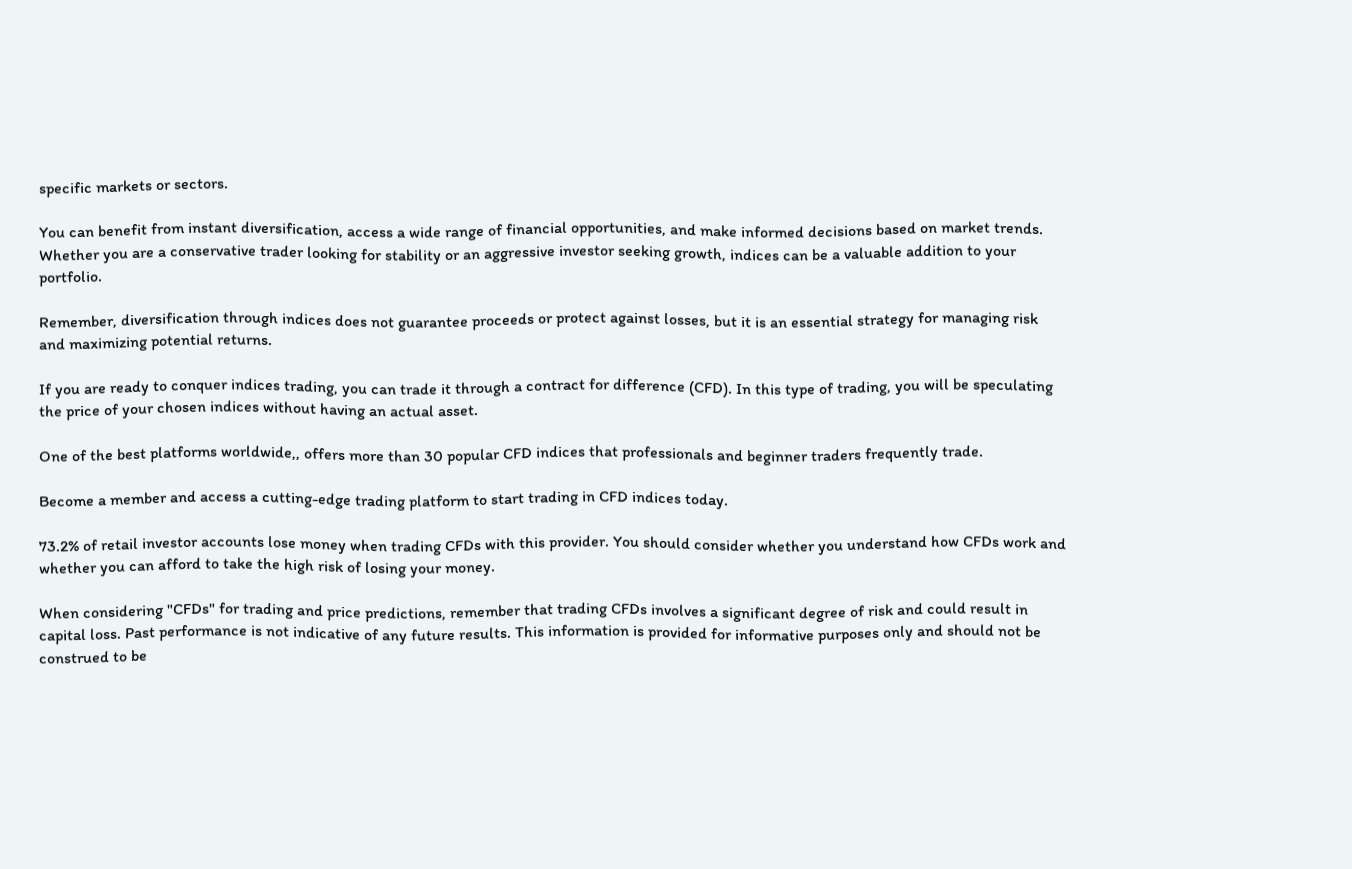specific markets or sectors.

You can benefit from instant diversification, access a wide range of financial opportunities, and make informed decisions based on market trends. Whether you are a conservative trader looking for stability or an aggressive investor seeking growth, indices can be a valuable addition to your portfolio.

Remember, diversification through indices does not guarantee proceeds or protect against losses, but it is an essential strategy for managing risk and maximizing potential returns.

If you are ready to conquer indices trading, you can trade it through a contract for difference (CFD). In this type of trading, you will be speculating the price of your chosen indices without having an actual asset.

One of the best platforms worldwide,, offers more than 30 popular CFD indices that professionals and beginner traders frequently trade.

Become a member and access a cutting-edge trading platform to start trading in CFD indices today.

73.2% of retail investor accounts lose money when trading CFDs with this provider. You should consider whether you understand how CFDs work and whether you can afford to take the high risk of losing your money.

When considering "CFDs" for trading and price predictions, remember that trading CFDs involves a significant degree of risk and could result in capital loss. Past performance is not indicative of any future results. This information is provided for informative purposes only and should not be construed to be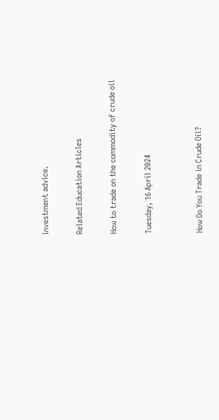investment advice.

Related Education Articles

How to trade on the commodity of crude oil

Tuesday, 16 April 2024


How Do You Trade in Crude Oil?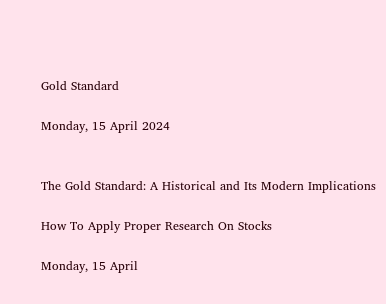Gold Standard

Monday, 15 April 2024


The Gold Standard: A Historical and Its Modern Implications

How To Apply Proper Research On Stocks

Monday, 15 April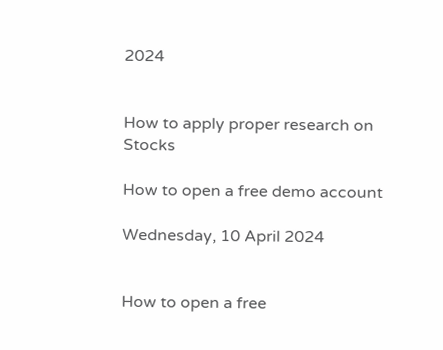2024


How to apply proper research on Stocks

How to open a free demo account

Wednesday, 10 April 2024


How to open a free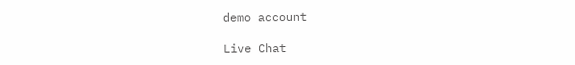demo account

Live Chat